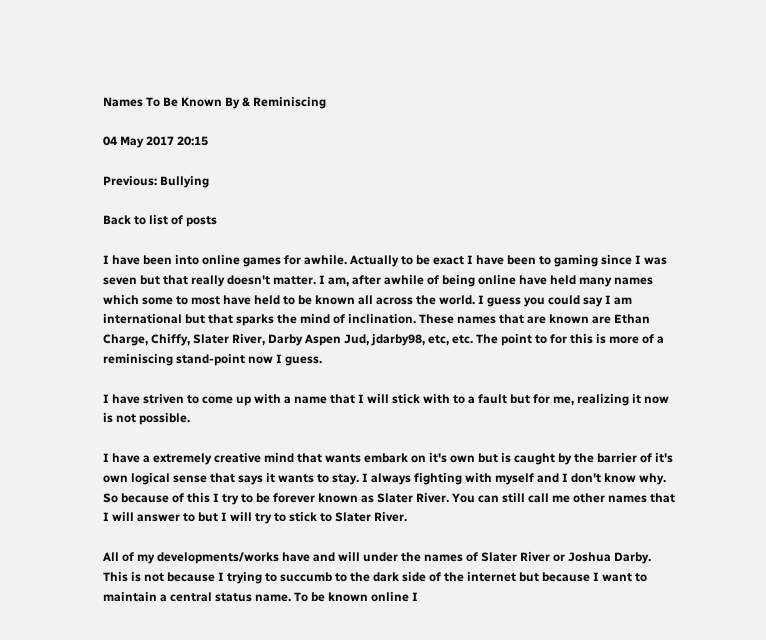Names To Be Known By & Reminiscing

04 May 2017 20:15

Previous: Bullying

Back to list of posts

I have been into online games for awhile. Actually to be exact I have been to gaming since I was seven but that really doesn't matter. I am, after awhile of being online have held many names which some to most have held to be known all across the world. I guess you could say I am international but that sparks the mind of inclination. These names that are known are Ethan Charge, Chiffy, Slater River, Darby Aspen Jud, jdarby98, etc, etc. The point to for this is more of a reminiscing stand-point now I guess.

I have striven to come up with a name that I will stick with to a fault but for me, realizing it now is not possible.

I have a extremely creative mind that wants embark on it's own but is caught by the barrier of it's own logical sense that says it wants to stay. I always fighting with myself and I don't know why. So because of this I try to be forever known as Slater River. You can still call me other names that I will answer to but I will try to stick to Slater River.

All of my developments/works have and will under the names of Slater River or Joshua Darby. This is not because I trying to succumb to the dark side of the internet but because I want to maintain a central status name. To be known online I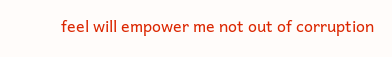feel will empower me not out of corruption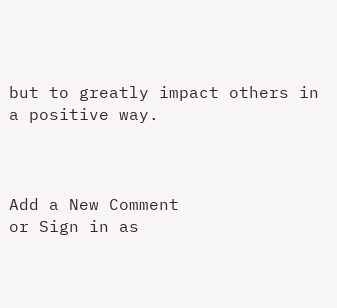but to greatly impact others in a positive way.



Add a New Comment
or Sign in as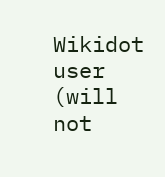Wikidot user
(will not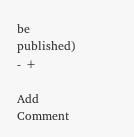be published)
- +

Add Comment